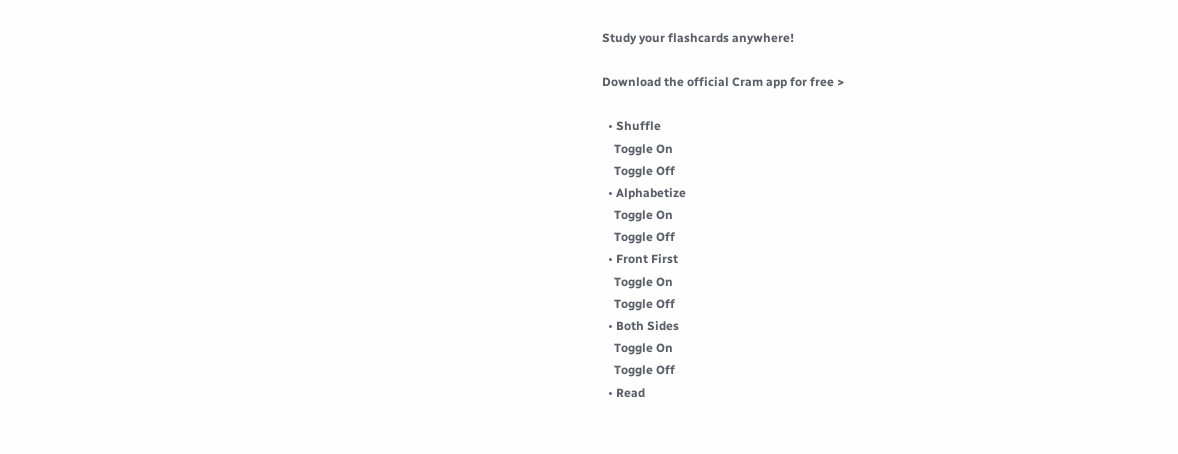Study your flashcards anywhere!

Download the official Cram app for free >

  • Shuffle
    Toggle On
    Toggle Off
  • Alphabetize
    Toggle On
    Toggle Off
  • Front First
    Toggle On
    Toggle Off
  • Both Sides
    Toggle On
    Toggle Off
  • Read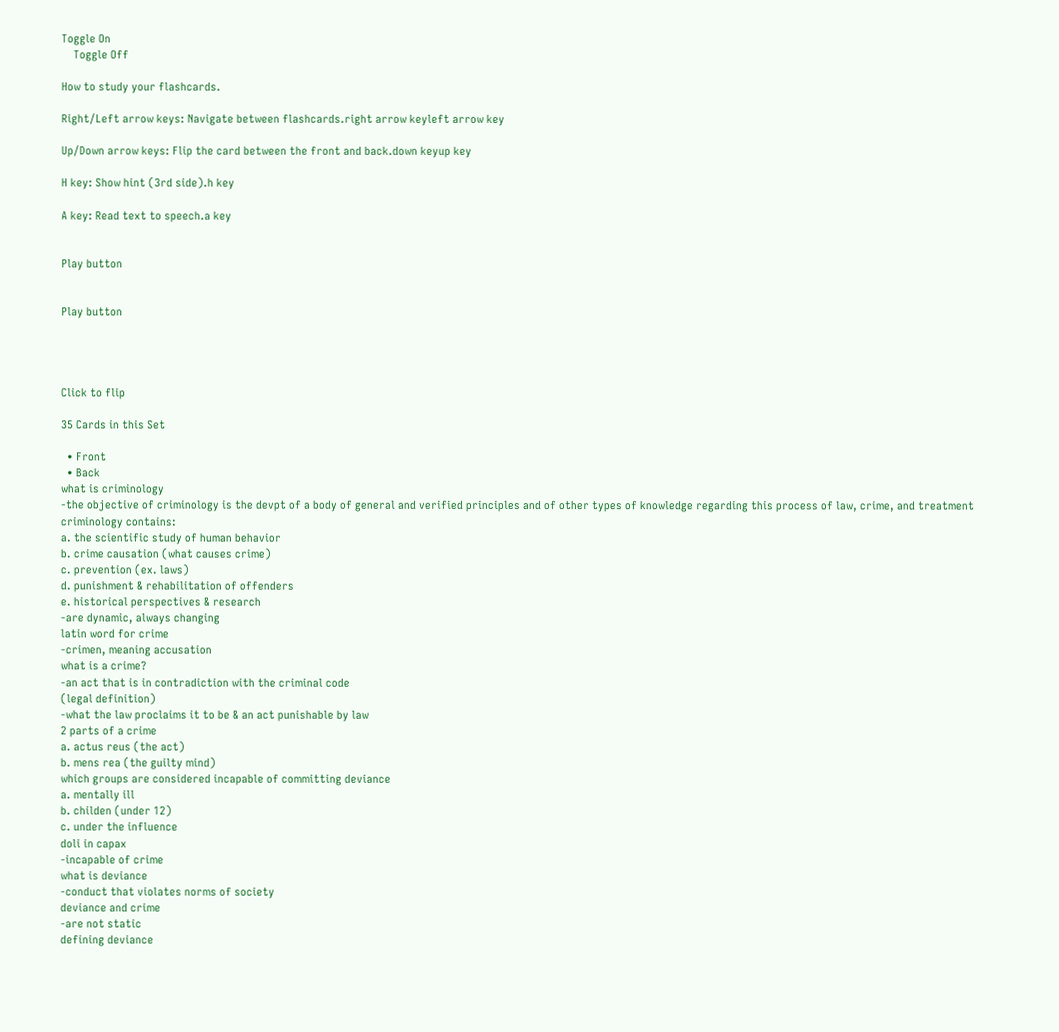Toggle On
    Toggle Off

How to study your flashcards.

Right/Left arrow keys: Navigate between flashcards.right arrow keyleft arrow key

Up/Down arrow keys: Flip the card between the front and back.down keyup key

H key: Show hint (3rd side).h key

A key: Read text to speech.a key


Play button


Play button




Click to flip

35 Cards in this Set

  • Front
  • Back
what is criminology
-the objective of criminology is the devpt of a body of general and verified principles and of other types of knowledge regarding this process of law, crime, and treatment
criminology contains:
a. the scientific study of human behavior
b. crime causation (what causes crime)
c. prevention (ex. laws)
d. punishment & rehabilitation of offenders
e. historical perspectives & research
-are dynamic, always changing
latin word for crime
-crimen, meaning accusation
what is a crime?
-an act that is in contradiction with the criminal code
(legal definition)
-what the law proclaims it to be & an act punishable by law
2 parts of a crime
a. actus reus (the act)
b. mens rea (the guilty mind)
which groups are considered incapable of committing deviance
a. mentally ill
b. childen (under 12)
c. under the influence
doli in capax
-incapable of crime
what is deviance
-conduct that violates norms of society
deviance and crime
-are not static
defining deviance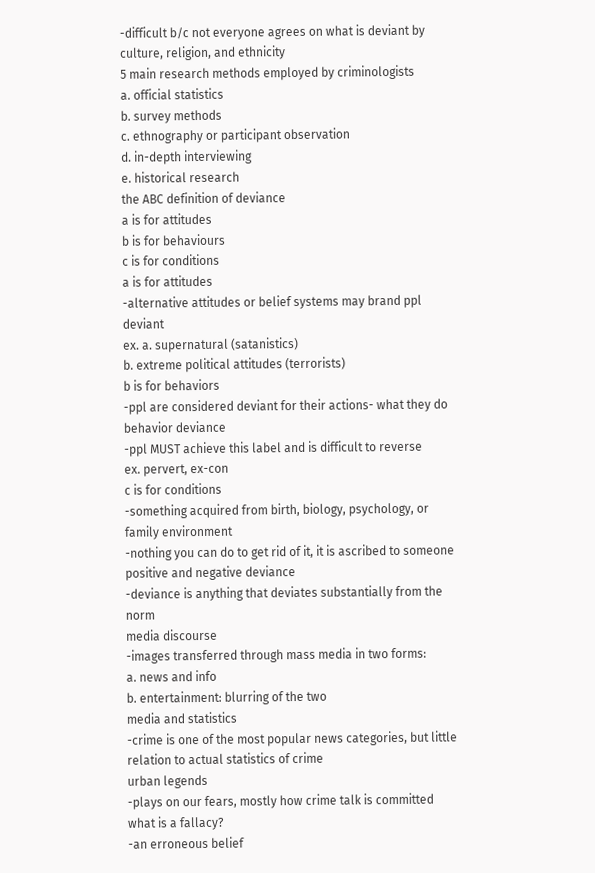-difficult b/c not everyone agrees on what is deviant by culture, religion, and ethnicity
5 main research methods employed by criminologists
a. official statistics
b. survey methods
c. ethnography or participant observation
d. in-depth interviewing
e. historical research
the ABC definition of deviance
a is for attitudes
b is for behaviours
c is for conditions
a is for attitudes
-alternative attitudes or belief systems may brand ppl deviant
ex. a. supernatural (satanistics)
b. extreme political attitudes (terrorists)
b is for behaviors
-ppl are considered deviant for their actions- what they do
behavior deviance
-ppl MUST achieve this label and is difficult to reverse
ex. pervert, ex-con
c is for conditions
-something acquired from birth, biology, psychology, or family environment
-nothing you can do to get rid of it, it is ascribed to someone
positive and negative deviance
-deviance is anything that deviates substantially from the norm
media discourse
-images transferred through mass media in two forms:
a. news and info
b. entertainment: blurring of the two
media and statistics
-crime is one of the most popular news categories, but little relation to actual statistics of crime
urban legends
-plays on our fears, mostly how crime talk is committed
what is a fallacy?
-an erroneous belief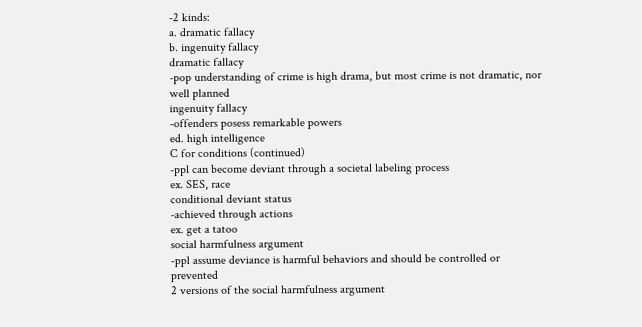-2 kinds:
a. dramatic fallacy
b. ingenuity fallacy
dramatic fallacy
-pop understanding of crime is high drama, but most crime is not dramatic, nor well planned
ingenuity fallacy
-offenders posess remarkable powers
ed. high intelligence
C for conditions (continued)
-ppl can become deviant through a societal labeling process
ex. SES, race
conditional deviant status
-achieved through actions
ex. get a tatoo
social harmfulness argument
-ppl assume deviance is harmful behaviors and should be controlled or prevented
2 versions of the social harmfulness argument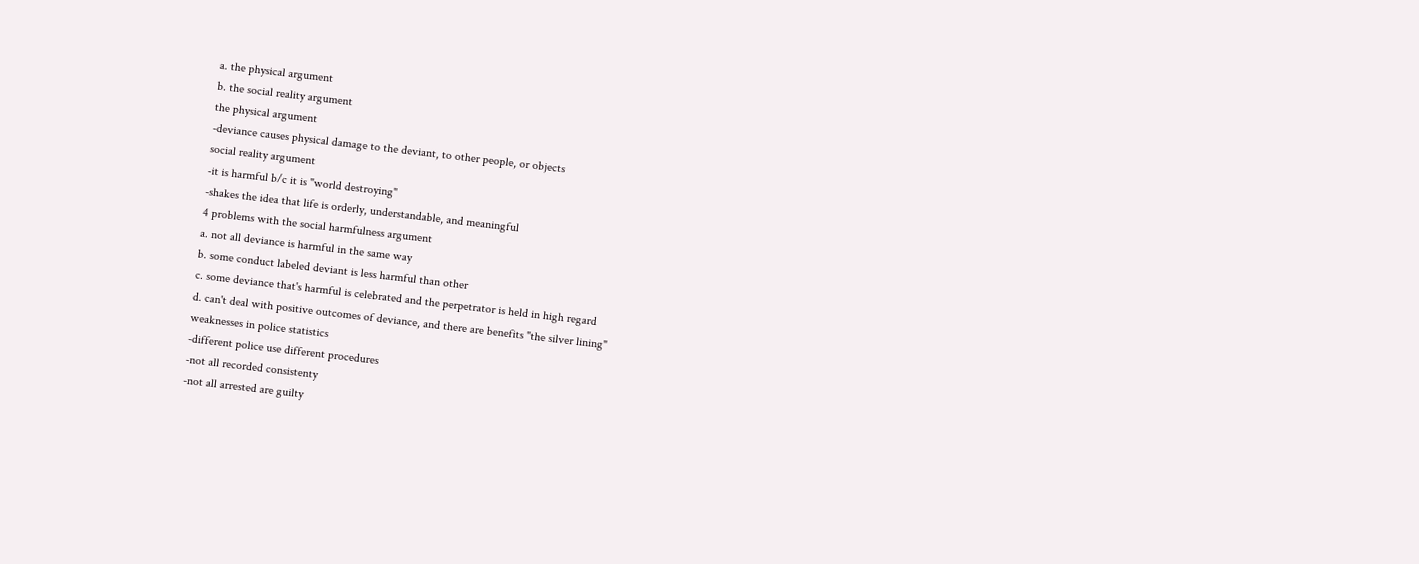a. the physical argument
b. the social reality argument
the physical argument
-deviance causes physical damage to the deviant, to other people, or objects
social reality argument
-it is harmful b/c it is "world destroying"
-shakes the idea that life is orderly, understandable, and meaningful
4 problems with the social harmfulness argument
a. not all deviance is harmful in the same way
b. some conduct labeled deviant is less harmful than other
c. some deviance that's harmful is celebrated and the perpetrator is held in high regard
d. can't deal with positive outcomes of deviance, and there are benefits "the silver lining"
weaknesses in police statistics
-different police use different procedures
-not all recorded consistenty
-not all arrested are guilty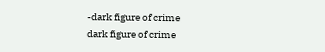-dark figure of crime
dark figure of crime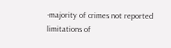-majority of crimes not reported
limitations of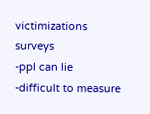victimizations surveys
-ppl can lie
-difficult to measure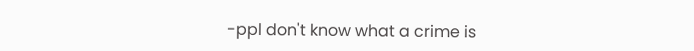-ppl don't know what a crime is